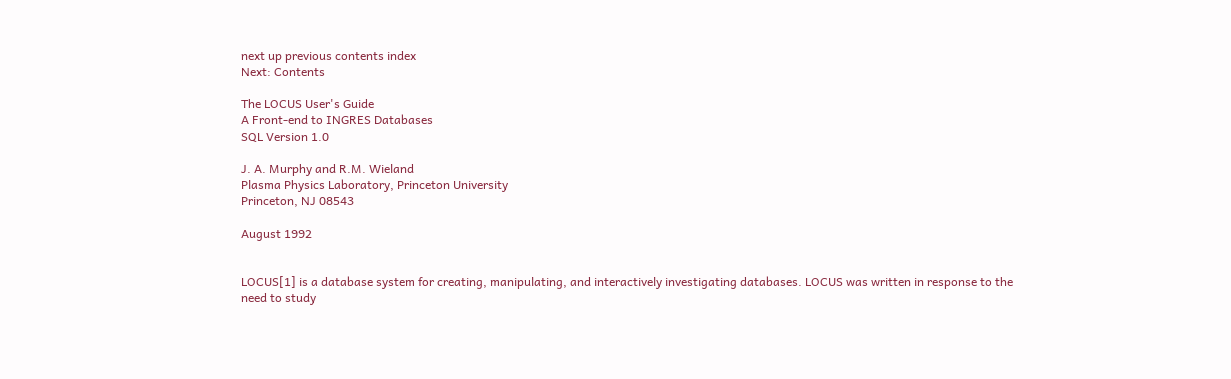next up previous contents index
Next: Contents

The LOCUS User's Guide
A Front-end to INGRES Databases
SQL Version 1.0

J. A. Murphy and R.M. Wieland
Plasma Physics Laboratory, Princeton University
Princeton, NJ 08543

August 1992


LOCUS[1] is a database system for creating, manipulating, and interactively investigating databases. LOCUS was written in response to the need to study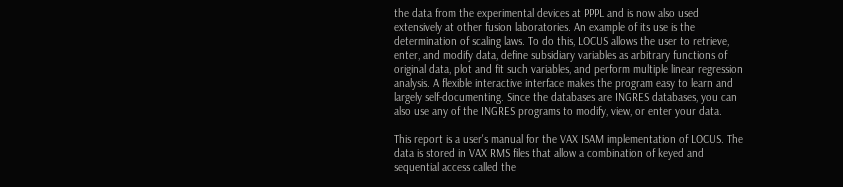the data from the experimental devices at PPPL and is now also used extensively at other fusion laboratories. An example of its use is the determination of scaling laws. To do this, LOCUS allows the user to retrieve, enter, and modify data, define subsidiary variables as arbitrary functions of original data, plot and fit such variables, and perform multiple linear regression analysis. A flexible interactive interface makes the program easy to learn and largely self-documenting. Since the databases are INGRES databases, you can also use any of the INGRES programs to modify, view, or enter your data.

This report is a user's manual for the VAX ISAM implementation of LOCUS. The data is stored in VAX RMS files that allow a combination of keyed and sequential access called the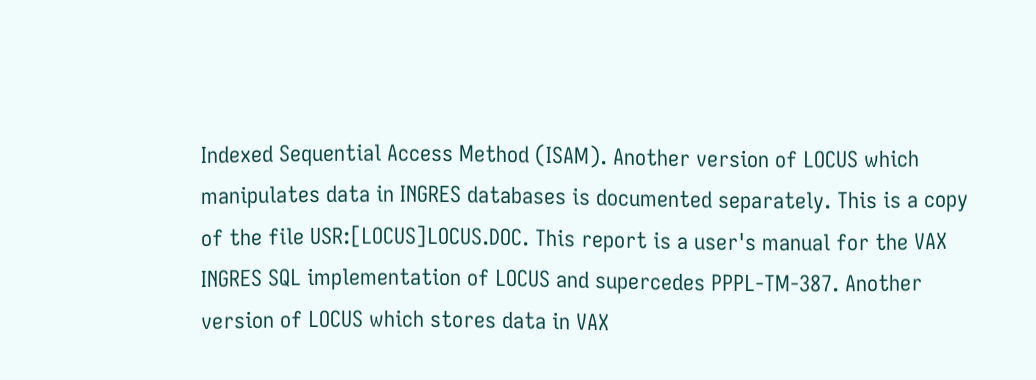Indexed Sequential Access Method (ISAM). Another version of LOCUS which manipulates data in INGRES databases is documented separately. This is a copy of the file USR:[LOCUS]LOCUS.DOC. This report is a user's manual for the VAX INGRES SQL implementation of LOCUS and supercedes PPPL-TM-387. Another version of LOCUS which stores data in VAX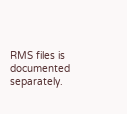RMS files is documented separately.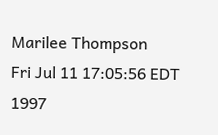Marilee Thompson
Fri Jul 11 17:05:56 EDT 1997